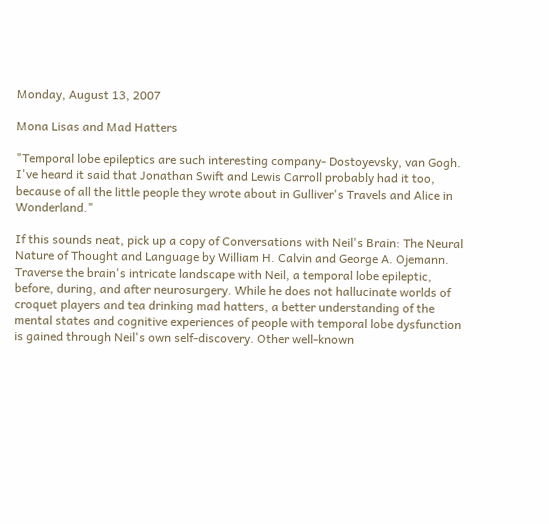Monday, August 13, 2007

Mona Lisas and Mad Hatters

"Temporal lobe epileptics are such interesting company- Dostoyevsky, van Gogh. I've heard it said that Jonathan Swift and Lewis Carroll probably had it too, because of all the little people they wrote about in Gulliver's Travels and Alice in Wonderland."

If this sounds neat, pick up a copy of Conversations with Neil's Brain: The Neural Nature of Thought and Language by William H. Calvin and George A. Ojemann. Traverse the brain's intricate landscape with Neil, a temporal lobe epileptic, before, during, and after neurosurgery. While he does not hallucinate worlds of croquet players and tea drinking mad hatters, a better understanding of the mental states and cognitive experiences of people with temporal lobe dysfunction is gained through Neil's own self-discovery. Other well-known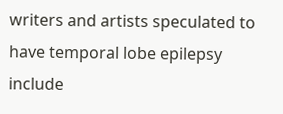writers and artists speculated to have temporal lobe epilepsy include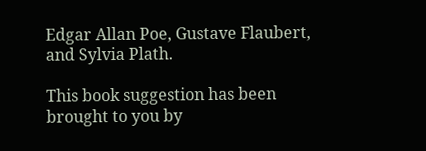Edgar Allan Poe, Gustave Flaubert, and Sylvia Plath.

This book suggestion has been brought to you by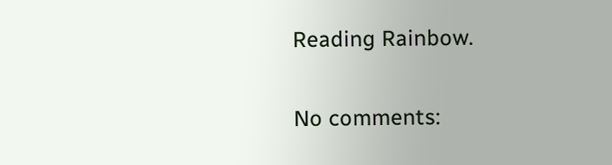Reading Rainbow.

No comments: